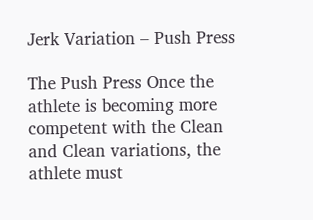Jerk Variation – Push Press

The Push Press Once the athlete is becoming more competent with the Clean and Clean variations, the athlete must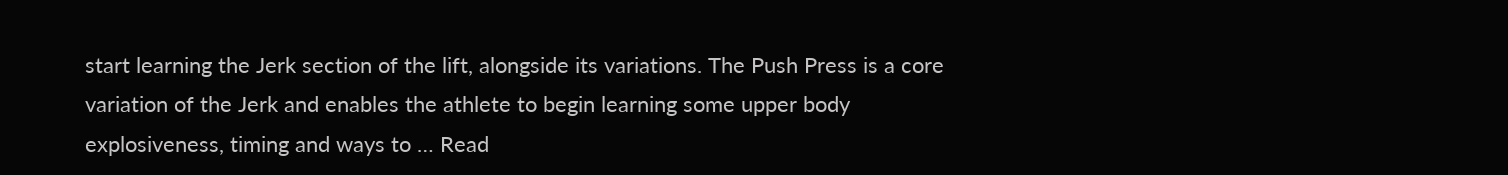start learning the Jerk section of the lift, alongside its variations. The Push Press is a core variation of the Jerk and enables the athlete to begin learning some upper body explosiveness, timing and ways to … Read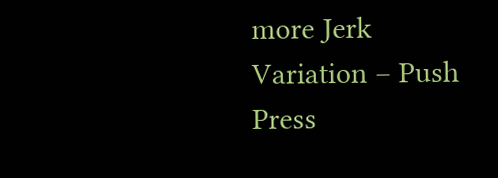more Jerk Variation – Push Press